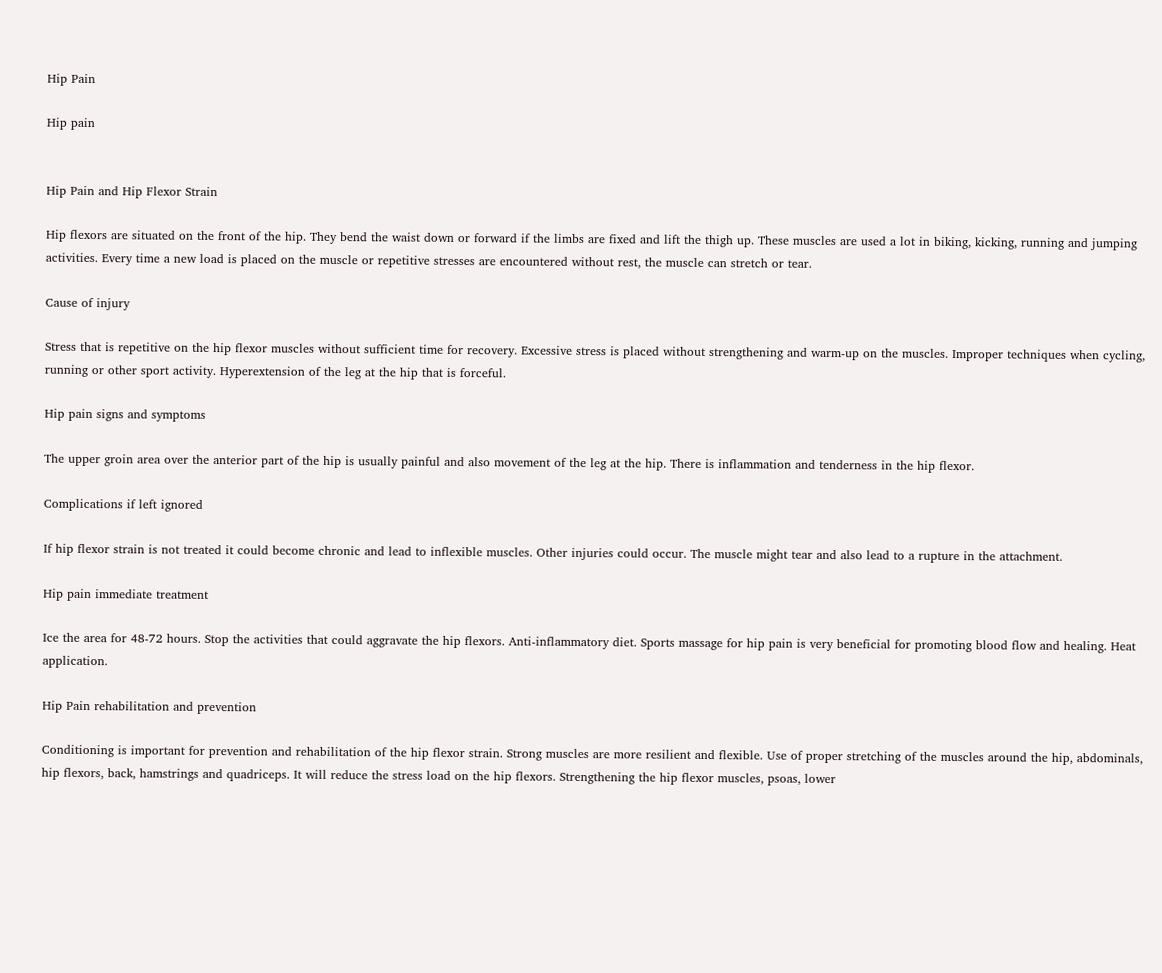Hip Pain

Hip pain


Hip Pain and Hip Flexor Strain

Hip flexors are situated on the front of the hip. They bend the waist down or forward if the limbs are fixed and lift the thigh up. These muscles are used a lot in biking, kicking, running and jumping activities. Every time a new load is placed on the muscle or repetitive stresses are encountered without rest, the muscle can stretch or tear.

Cause of injury

Stress that is repetitive on the hip flexor muscles without sufficient time for recovery. Excessive stress is placed without strengthening and warm-up on the muscles. Improper techniques when cycling, running or other sport activity. Hyperextension of the leg at the hip that is forceful.

Hip pain signs and symptoms

The upper groin area over the anterior part of the hip is usually painful and also movement of the leg at the hip. There is inflammation and tenderness in the hip flexor.

Complications if left ignored

If hip flexor strain is not treated it could become chronic and lead to inflexible muscles. Other injuries could occur. The muscle might tear and also lead to a rupture in the attachment.

Hip pain immediate treatment

Ice the area for 48-72 hours. Stop the activities that could aggravate the hip flexors. Anti-inflammatory diet. Sports massage for hip pain is very beneficial for promoting blood flow and healing. Heat application.

Hip Pain rehabilitation and prevention

Conditioning is important for prevention and rehabilitation of the hip flexor strain. Strong muscles are more resilient and flexible. Use of proper stretching of the muscles around the hip, abdominals, hip flexors, back, hamstrings and quadriceps. It will reduce the stress load on the hip flexors. Strengthening the hip flexor muscles, psoas, lower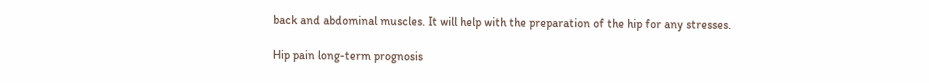back and abdominal muscles. It will help with the preparation of the hip for any stresses.

Hip pain long-term prognosis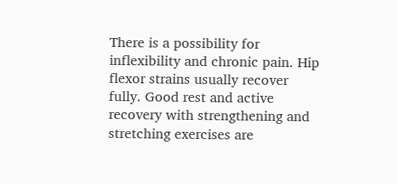There is a possibility for inflexibility and chronic pain. Hip flexor strains usually recover fully. Good rest and active recovery with strengthening and stretching exercises are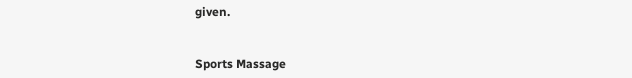given.


Sports Massage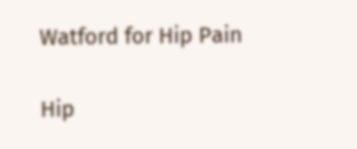Watford for Hip Pain

Hip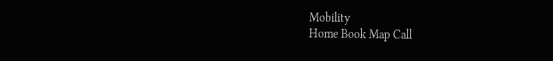Mobility
Home Book Map Call